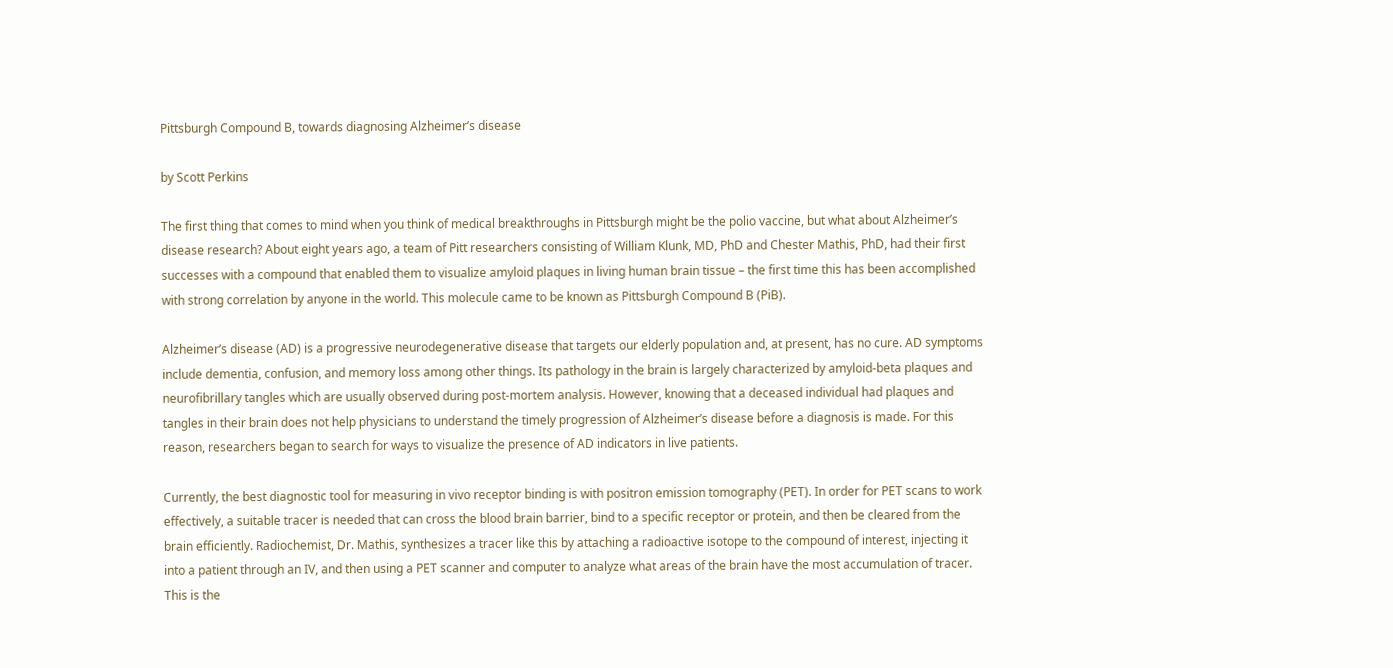Pittsburgh Compound B, towards diagnosing Alzheimer’s disease

by Scott Perkins

The first thing that comes to mind when you think of medical breakthroughs in Pittsburgh might be the polio vaccine, but what about Alzheimer’s disease research? About eight years ago, a team of Pitt researchers consisting of William Klunk, MD, PhD and Chester Mathis, PhD, had their first successes with a compound that enabled them to visualize amyloid plaques in living human brain tissue – the first time this has been accomplished with strong correlation by anyone in the world. This molecule came to be known as Pittsburgh Compound B (PiB).

Alzheimer’s disease (AD) is a progressive neurodegenerative disease that targets our elderly population and, at present, has no cure. AD symptoms include dementia, confusion, and memory loss among other things. Its pathology in the brain is largely characterized by amyloid-beta plaques and neurofibrillary tangles which are usually observed during post-mortem analysis. However, knowing that a deceased individual had plaques and tangles in their brain does not help physicians to understand the timely progression of Alzheimer’s disease before a diagnosis is made. For this reason, researchers began to search for ways to visualize the presence of AD indicators in live patients.

Currently, the best diagnostic tool for measuring in vivo receptor binding is with positron emission tomography (PET). In order for PET scans to work effectively, a suitable tracer is needed that can cross the blood brain barrier, bind to a specific receptor or protein, and then be cleared from the brain efficiently. Radiochemist, Dr. Mathis, synthesizes a tracer like this by attaching a radioactive isotope to the compound of interest, injecting it into a patient through an IV, and then using a PET scanner and computer to analyze what areas of the brain have the most accumulation of tracer. This is the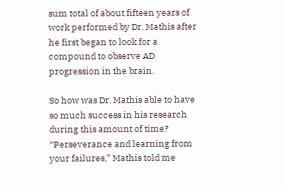sum total of about fifteen years of work performed by Dr. Mathis after he first began to look for a compound to observe AD progression in the brain.

So how was Dr. Mathis able to have so much success in his research during this amount of time? “Perseverance and learning from your failures,” Mathis told me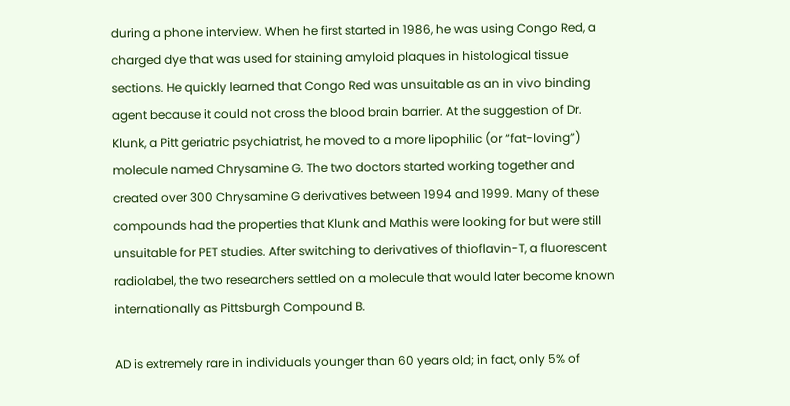during a phone interview. When he first started in 1986, he was using Congo Red, a charged dye that was used for staining amyloid plaques in histological tissue sections. He quickly learned that Congo Red was unsuitable as an in vivo binding agent because it could not cross the blood brain barrier. At the suggestion of Dr. Klunk, a Pitt geriatric psychiatrist, he moved to a more lipophilic (or “fat-loving”) molecule named Chrysamine G. The two doctors started working together and created over 300 Chrysamine G derivatives between 1994 and 1999. Many of these compounds had the properties that Klunk and Mathis were looking for but were still unsuitable for PET studies. After switching to derivatives of thioflavin-T, a fluorescent radiolabel, the two researchers settled on a molecule that would later become known internationally as Pittsburgh Compound B.

AD is extremely rare in individuals younger than 60 years old; in fact, only 5% of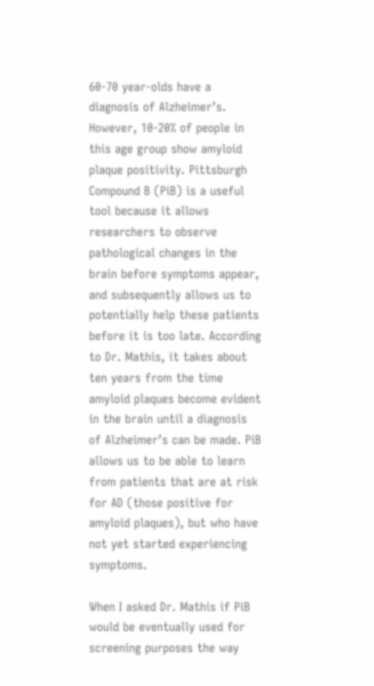60-70 year-olds have a diagnosis of Alzheimer’s. However, 10-20% of people in this age group show amyloid plaque positivity. Pittsburgh Compound B (PiB) is a useful tool because it allows researchers to observe pathological changes in the brain before symptoms appear, and subsequently allows us to potentially help these patients before it is too late. According to Dr. Mathis, it takes about ten years from the time amyloid plaques become evident in the brain until a diagnosis of Alzheimer’s can be made. PiB allows us to be able to learn from patients that are at risk for AD (those positive for amyloid plaques), but who have not yet started experiencing symptoms.

When I asked Dr. Mathis if PiB would be eventually used for screening purposes the way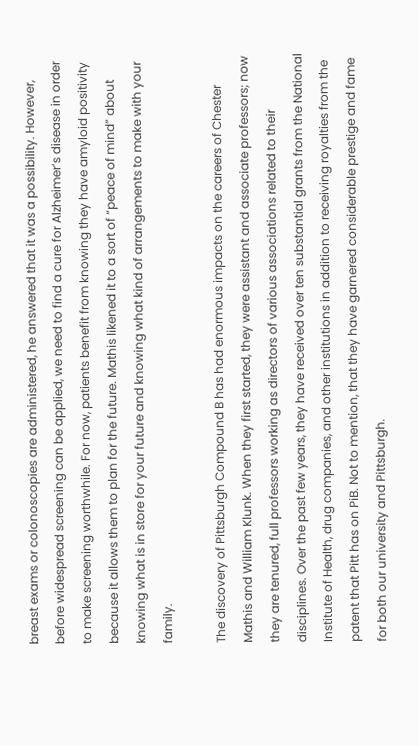breast exams or colonoscopies are administered, he answered that it was a possibility. However, before widespread screening can be applied, we need to find a cure for Alzheimer’s disease in order to make screening worthwhile. For now, patients benefit from knowing they have amyloid positivity because it allows them to plan for the future. Mathis likened it to a sort of “peace of mind” about knowing what is in store for your future and knowing what kind of arrangements to make with your family.

The discovery of Pittsburgh Compound B has had enormous impacts on the careers of Chester Mathis and William Klunk. When they first started, they were assistant and associate professors; now they are tenured, full professors working as directors of various associations related to their disciplines. Over the past few years, they have received over ten substantial grants from the National Institute of Health, drug companies, and other institutions in addition to receiving royalties from the patent that Pitt has on PiB. Not to mention, that they have garnered considerable prestige and fame for both our university and Pittsburgh.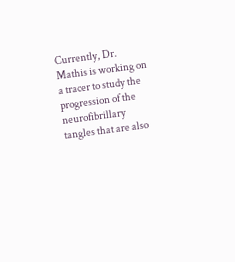Currently, Dr. Mathis is working on a tracer to study the progression of the neurofibrillary tangles that are also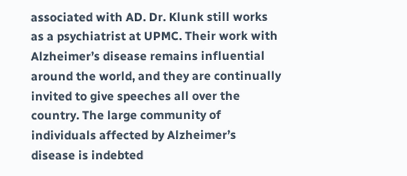associated with AD. Dr. Klunk still works as a psychiatrist at UPMC. Their work with Alzheimer’s disease remains influential around the world, and they are continually invited to give speeches all over the country. The large community of individuals affected by Alzheimer’s disease is indebted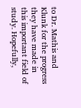to Dr. Mathis and Klunk for the progress they have made in this important field of study. Hopefully,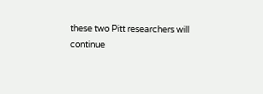these two Pitt researchers will continue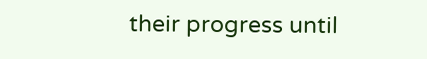their progress until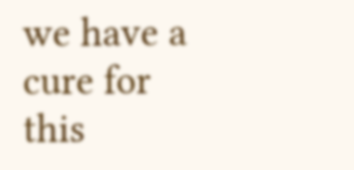we have a cure for this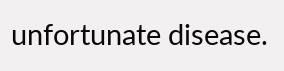unfortunate disease.